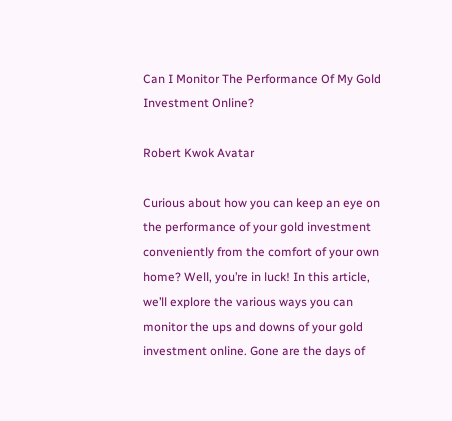Can I Monitor The Performance Of My Gold Investment Online?

Robert Kwok Avatar

Curious about how you can keep an eye on the performance of your gold investment conveniently from the comfort of your own home? Well, you’re in luck! In this article, we’ll explore the various ways you can monitor the ups and downs of your gold investment online. Gone are the days of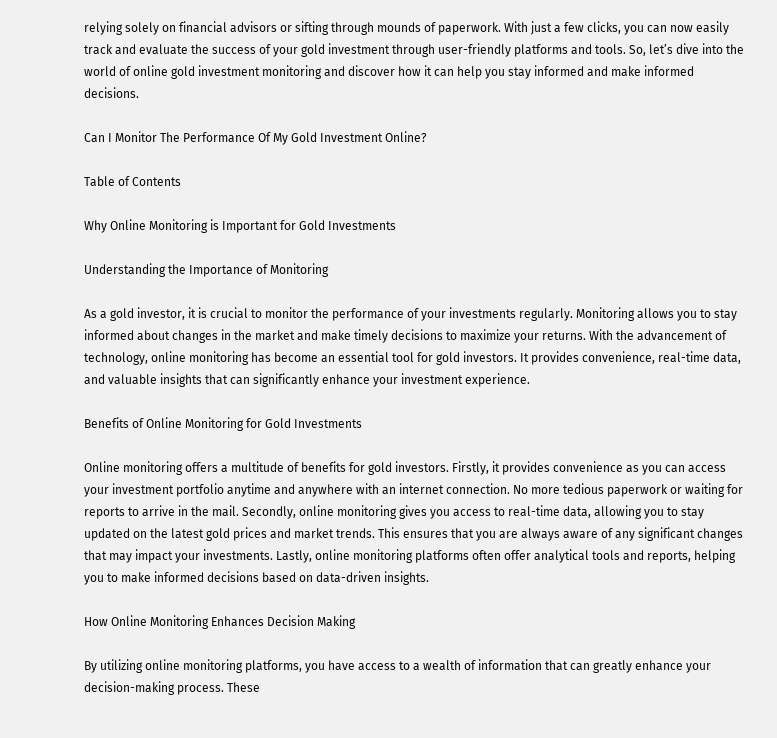relying solely on financial advisors or sifting through mounds of paperwork. With just a few clicks, you can now easily track and evaluate the success of your gold investment through user-friendly platforms and tools. So, let’s dive into the world of online gold investment monitoring and discover how it can help you stay informed and make informed decisions.

Can I Monitor The Performance Of My Gold Investment Online?

Table of Contents

Why Online Monitoring is Important for Gold Investments

Understanding the Importance of Monitoring

As a gold investor, it is crucial to monitor the performance of your investments regularly. Monitoring allows you to stay informed about changes in the market and make timely decisions to maximize your returns. With the advancement of technology, online monitoring has become an essential tool for gold investors. It provides convenience, real-time data, and valuable insights that can significantly enhance your investment experience.

Benefits of Online Monitoring for Gold Investments

Online monitoring offers a multitude of benefits for gold investors. Firstly, it provides convenience as you can access your investment portfolio anytime and anywhere with an internet connection. No more tedious paperwork or waiting for reports to arrive in the mail. Secondly, online monitoring gives you access to real-time data, allowing you to stay updated on the latest gold prices and market trends. This ensures that you are always aware of any significant changes that may impact your investments. Lastly, online monitoring platforms often offer analytical tools and reports, helping you to make informed decisions based on data-driven insights.

How Online Monitoring Enhances Decision Making

By utilizing online monitoring platforms, you have access to a wealth of information that can greatly enhance your decision-making process. These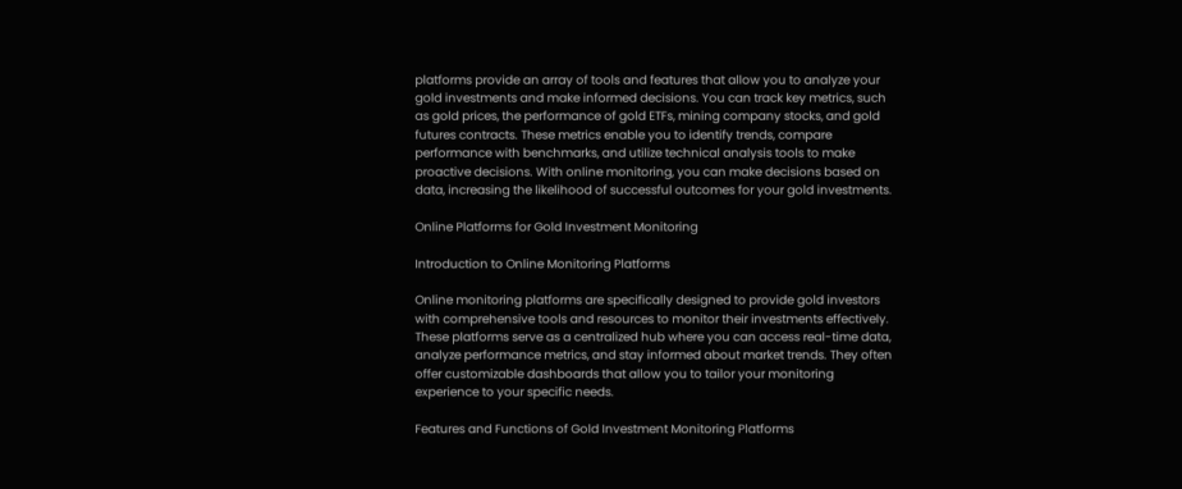platforms provide an array of tools and features that allow you to analyze your gold investments and make informed decisions. You can track key metrics, such as gold prices, the performance of gold ETFs, mining company stocks, and gold futures contracts. These metrics enable you to identify trends, compare performance with benchmarks, and utilize technical analysis tools to make proactive decisions. With online monitoring, you can make decisions based on data, increasing the likelihood of successful outcomes for your gold investments.

Online Platforms for Gold Investment Monitoring

Introduction to Online Monitoring Platforms

Online monitoring platforms are specifically designed to provide gold investors with comprehensive tools and resources to monitor their investments effectively. These platforms serve as a centralized hub where you can access real-time data, analyze performance metrics, and stay informed about market trends. They often offer customizable dashboards that allow you to tailor your monitoring experience to your specific needs.

Features and Functions of Gold Investment Monitoring Platforms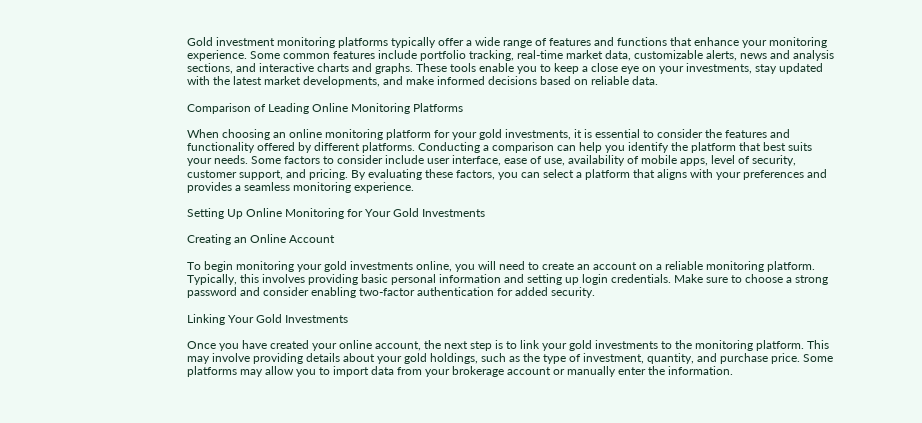Gold investment monitoring platforms typically offer a wide range of features and functions that enhance your monitoring experience. Some common features include portfolio tracking, real-time market data, customizable alerts, news and analysis sections, and interactive charts and graphs. These tools enable you to keep a close eye on your investments, stay updated with the latest market developments, and make informed decisions based on reliable data.

Comparison of Leading Online Monitoring Platforms

When choosing an online monitoring platform for your gold investments, it is essential to consider the features and functionality offered by different platforms. Conducting a comparison can help you identify the platform that best suits your needs. Some factors to consider include user interface, ease of use, availability of mobile apps, level of security, customer support, and pricing. By evaluating these factors, you can select a platform that aligns with your preferences and provides a seamless monitoring experience.

Setting Up Online Monitoring for Your Gold Investments

Creating an Online Account

To begin monitoring your gold investments online, you will need to create an account on a reliable monitoring platform. Typically, this involves providing basic personal information and setting up login credentials. Make sure to choose a strong password and consider enabling two-factor authentication for added security.

Linking Your Gold Investments

Once you have created your online account, the next step is to link your gold investments to the monitoring platform. This may involve providing details about your gold holdings, such as the type of investment, quantity, and purchase price. Some platforms may allow you to import data from your brokerage account or manually enter the information.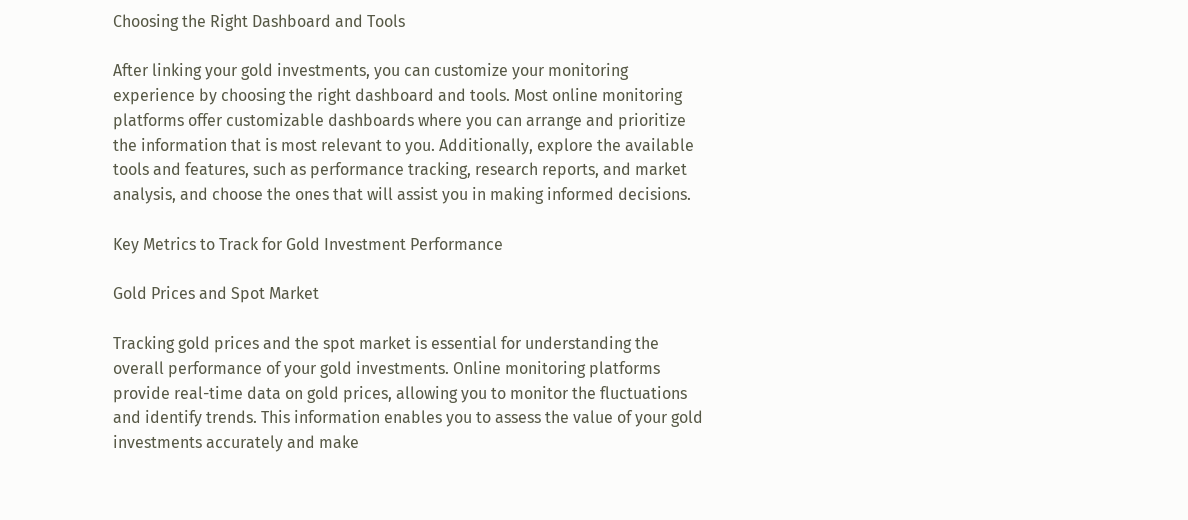Choosing the Right Dashboard and Tools

After linking your gold investments, you can customize your monitoring experience by choosing the right dashboard and tools. Most online monitoring platforms offer customizable dashboards where you can arrange and prioritize the information that is most relevant to you. Additionally, explore the available tools and features, such as performance tracking, research reports, and market analysis, and choose the ones that will assist you in making informed decisions.

Key Metrics to Track for Gold Investment Performance

Gold Prices and Spot Market

Tracking gold prices and the spot market is essential for understanding the overall performance of your gold investments. Online monitoring platforms provide real-time data on gold prices, allowing you to monitor the fluctuations and identify trends. This information enables you to assess the value of your gold investments accurately and make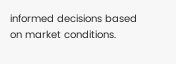informed decisions based on market conditions.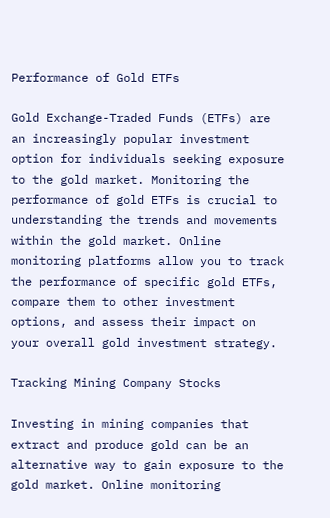Performance of Gold ETFs

Gold Exchange-Traded Funds (ETFs) are an increasingly popular investment option for individuals seeking exposure to the gold market. Monitoring the performance of gold ETFs is crucial to understanding the trends and movements within the gold market. Online monitoring platforms allow you to track the performance of specific gold ETFs, compare them to other investment options, and assess their impact on your overall gold investment strategy.

Tracking Mining Company Stocks

Investing in mining companies that extract and produce gold can be an alternative way to gain exposure to the gold market. Online monitoring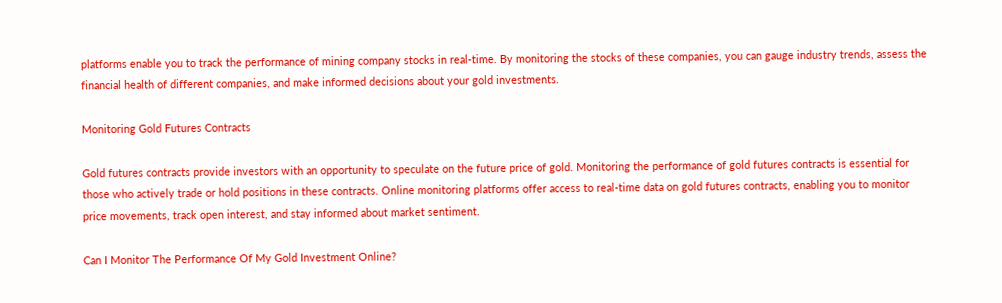platforms enable you to track the performance of mining company stocks in real-time. By monitoring the stocks of these companies, you can gauge industry trends, assess the financial health of different companies, and make informed decisions about your gold investments.

Monitoring Gold Futures Contracts

Gold futures contracts provide investors with an opportunity to speculate on the future price of gold. Monitoring the performance of gold futures contracts is essential for those who actively trade or hold positions in these contracts. Online monitoring platforms offer access to real-time data on gold futures contracts, enabling you to monitor price movements, track open interest, and stay informed about market sentiment.

Can I Monitor The Performance Of My Gold Investment Online?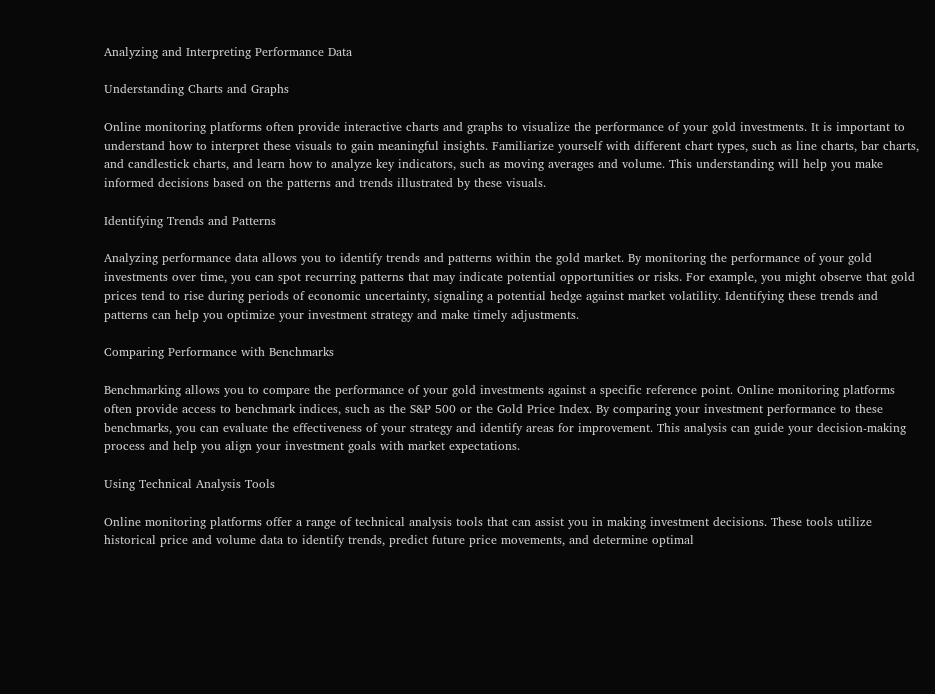Analyzing and Interpreting Performance Data

Understanding Charts and Graphs

Online monitoring platforms often provide interactive charts and graphs to visualize the performance of your gold investments. It is important to understand how to interpret these visuals to gain meaningful insights. Familiarize yourself with different chart types, such as line charts, bar charts, and candlestick charts, and learn how to analyze key indicators, such as moving averages and volume. This understanding will help you make informed decisions based on the patterns and trends illustrated by these visuals.

Identifying Trends and Patterns

Analyzing performance data allows you to identify trends and patterns within the gold market. By monitoring the performance of your gold investments over time, you can spot recurring patterns that may indicate potential opportunities or risks. For example, you might observe that gold prices tend to rise during periods of economic uncertainty, signaling a potential hedge against market volatility. Identifying these trends and patterns can help you optimize your investment strategy and make timely adjustments.

Comparing Performance with Benchmarks

Benchmarking allows you to compare the performance of your gold investments against a specific reference point. Online monitoring platforms often provide access to benchmark indices, such as the S&P 500 or the Gold Price Index. By comparing your investment performance to these benchmarks, you can evaluate the effectiveness of your strategy and identify areas for improvement. This analysis can guide your decision-making process and help you align your investment goals with market expectations.

Using Technical Analysis Tools

Online monitoring platforms offer a range of technical analysis tools that can assist you in making investment decisions. These tools utilize historical price and volume data to identify trends, predict future price movements, and determine optimal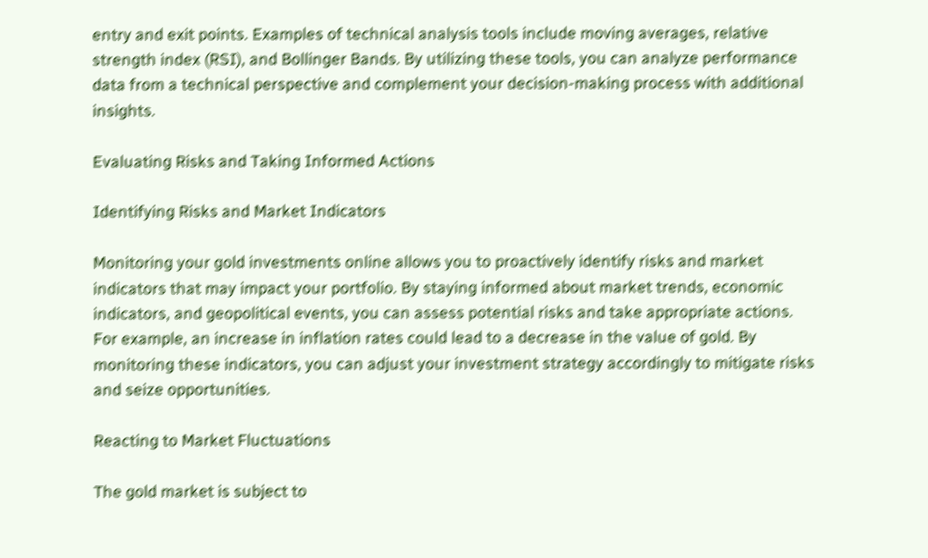entry and exit points. Examples of technical analysis tools include moving averages, relative strength index (RSI), and Bollinger Bands. By utilizing these tools, you can analyze performance data from a technical perspective and complement your decision-making process with additional insights.

Evaluating Risks and Taking Informed Actions

Identifying Risks and Market Indicators

Monitoring your gold investments online allows you to proactively identify risks and market indicators that may impact your portfolio. By staying informed about market trends, economic indicators, and geopolitical events, you can assess potential risks and take appropriate actions. For example, an increase in inflation rates could lead to a decrease in the value of gold. By monitoring these indicators, you can adjust your investment strategy accordingly to mitigate risks and seize opportunities.

Reacting to Market Fluctuations

The gold market is subject to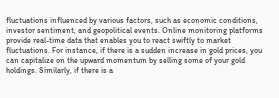fluctuations influenced by various factors, such as economic conditions, investor sentiment, and geopolitical events. Online monitoring platforms provide real-time data that enables you to react swiftly to market fluctuations. For instance, if there is a sudden increase in gold prices, you can capitalize on the upward momentum by selling some of your gold holdings. Similarly, if there is a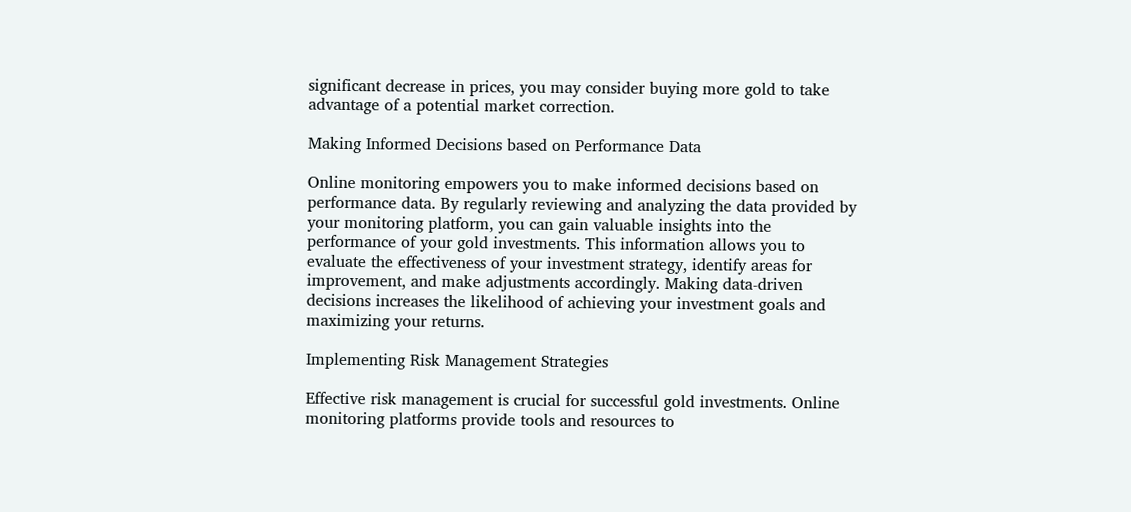significant decrease in prices, you may consider buying more gold to take advantage of a potential market correction.

Making Informed Decisions based on Performance Data

Online monitoring empowers you to make informed decisions based on performance data. By regularly reviewing and analyzing the data provided by your monitoring platform, you can gain valuable insights into the performance of your gold investments. This information allows you to evaluate the effectiveness of your investment strategy, identify areas for improvement, and make adjustments accordingly. Making data-driven decisions increases the likelihood of achieving your investment goals and maximizing your returns.

Implementing Risk Management Strategies

Effective risk management is crucial for successful gold investments. Online monitoring platforms provide tools and resources to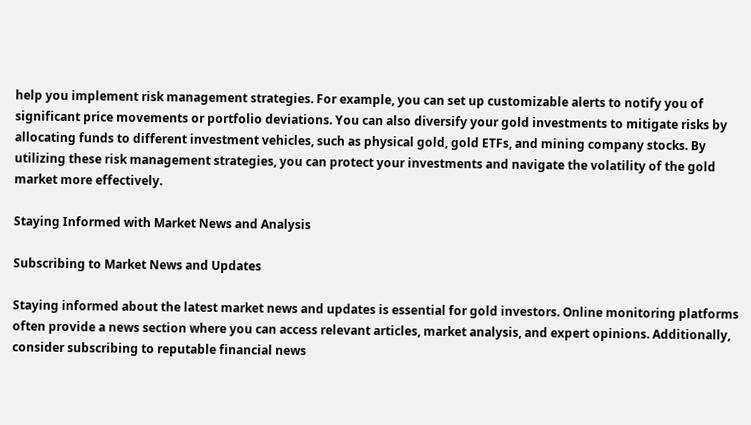help you implement risk management strategies. For example, you can set up customizable alerts to notify you of significant price movements or portfolio deviations. You can also diversify your gold investments to mitigate risks by allocating funds to different investment vehicles, such as physical gold, gold ETFs, and mining company stocks. By utilizing these risk management strategies, you can protect your investments and navigate the volatility of the gold market more effectively.

Staying Informed with Market News and Analysis

Subscribing to Market News and Updates

Staying informed about the latest market news and updates is essential for gold investors. Online monitoring platforms often provide a news section where you can access relevant articles, market analysis, and expert opinions. Additionally, consider subscribing to reputable financial news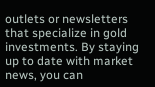outlets or newsletters that specialize in gold investments. By staying up to date with market news, you can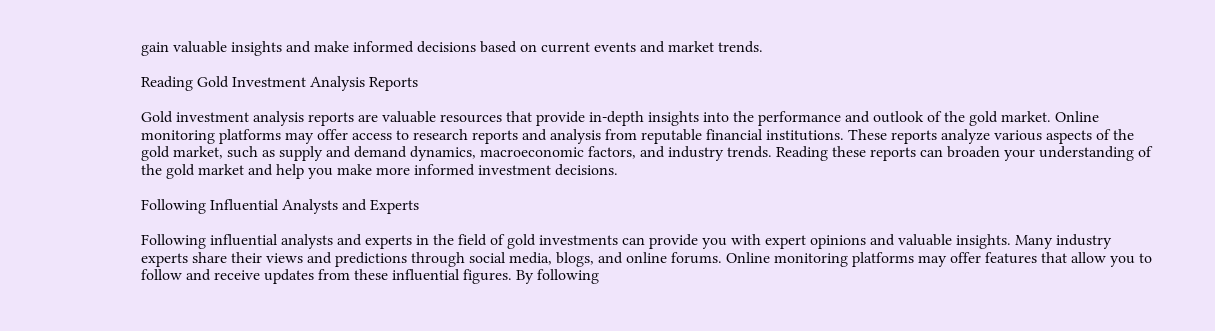gain valuable insights and make informed decisions based on current events and market trends.

Reading Gold Investment Analysis Reports

Gold investment analysis reports are valuable resources that provide in-depth insights into the performance and outlook of the gold market. Online monitoring platforms may offer access to research reports and analysis from reputable financial institutions. These reports analyze various aspects of the gold market, such as supply and demand dynamics, macroeconomic factors, and industry trends. Reading these reports can broaden your understanding of the gold market and help you make more informed investment decisions.

Following Influential Analysts and Experts

Following influential analysts and experts in the field of gold investments can provide you with expert opinions and valuable insights. Many industry experts share their views and predictions through social media, blogs, and online forums. Online monitoring platforms may offer features that allow you to follow and receive updates from these influential figures. By following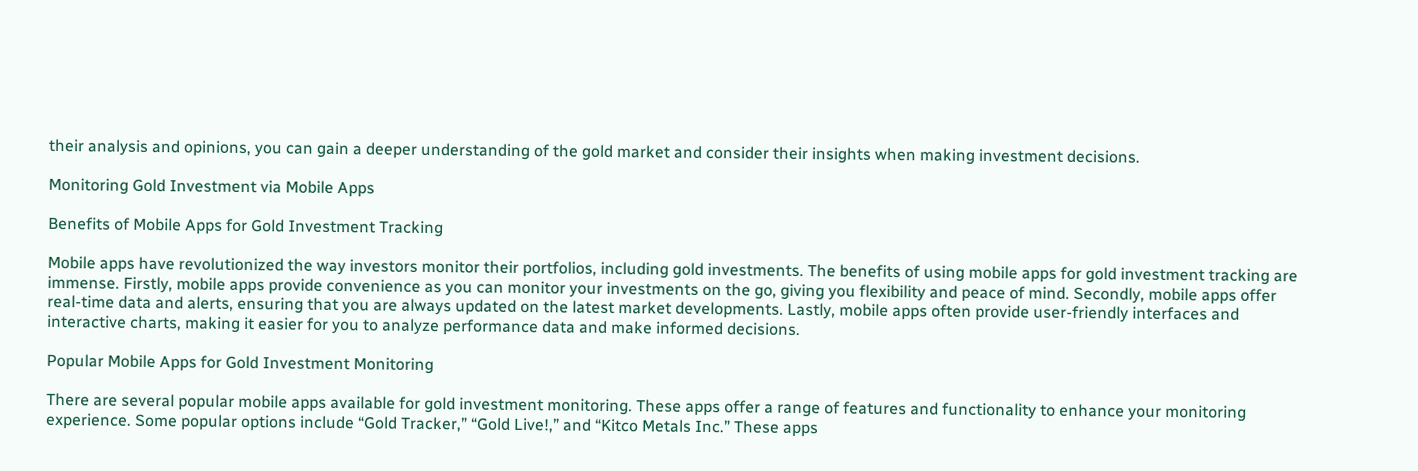their analysis and opinions, you can gain a deeper understanding of the gold market and consider their insights when making investment decisions.

Monitoring Gold Investment via Mobile Apps

Benefits of Mobile Apps for Gold Investment Tracking

Mobile apps have revolutionized the way investors monitor their portfolios, including gold investments. The benefits of using mobile apps for gold investment tracking are immense. Firstly, mobile apps provide convenience as you can monitor your investments on the go, giving you flexibility and peace of mind. Secondly, mobile apps offer real-time data and alerts, ensuring that you are always updated on the latest market developments. Lastly, mobile apps often provide user-friendly interfaces and interactive charts, making it easier for you to analyze performance data and make informed decisions.

Popular Mobile Apps for Gold Investment Monitoring

There are several popular mobile apps available for gold investment monitoring. These apps offer a range of features and functionality to enhance your monitoring experience. Some popular options include “Gold Tracker,” “Gold Live!,” and “Kitco Metals Inc.” These apps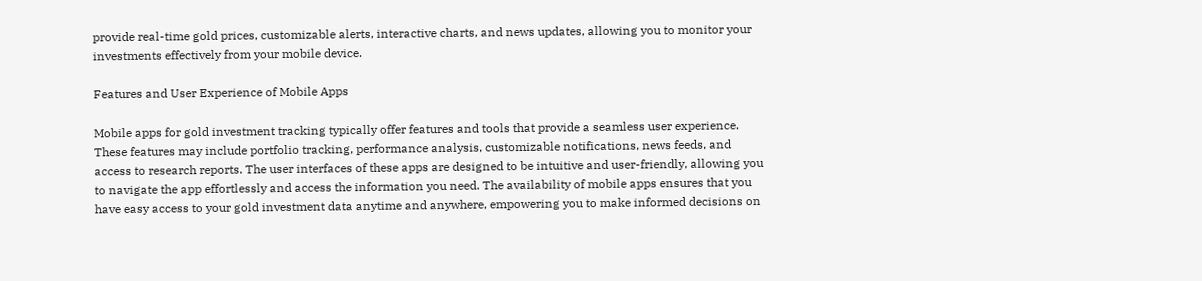provide real-time gold prices, customizable alerts, interactive charts, and news updates, allowing you to monitor your investments effectively from your mobile device.

Features and User Experience of Mobile Apps

Mobile apps for gold investment tracking typically offer features and tools that provide a seamless user experience. These features may include portfolio tracking, performance analysis, customizable notifications, news feeds, and access to research reports. The user interfaces of these apps are designed to be intuitive and user-friendly, allowing you to navigate the app effortlessly and access the information you need. The availability of mobile apps ensures that you have easy access to your gold investment data anytime and anywhere, empowering you to make informed decisions on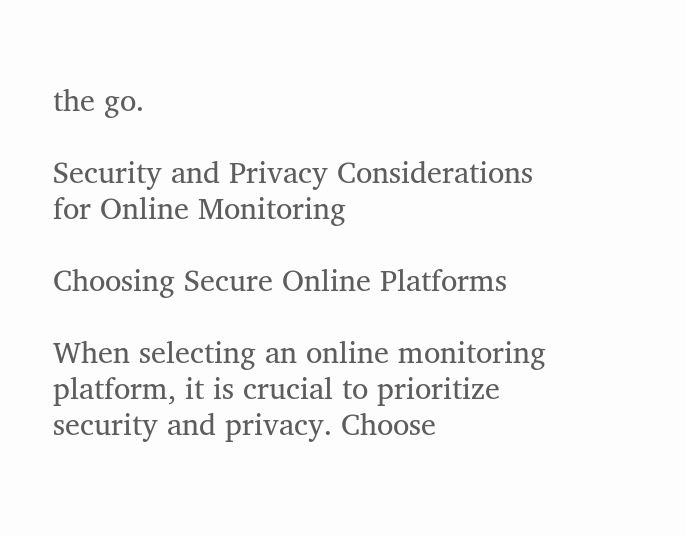the go.

Security and Privacy Considerations for Online Monitoring

Choosing Secure Online Platforms

When selecting an online monitoring platform, it is crucial to prioritize security and privacy. Choose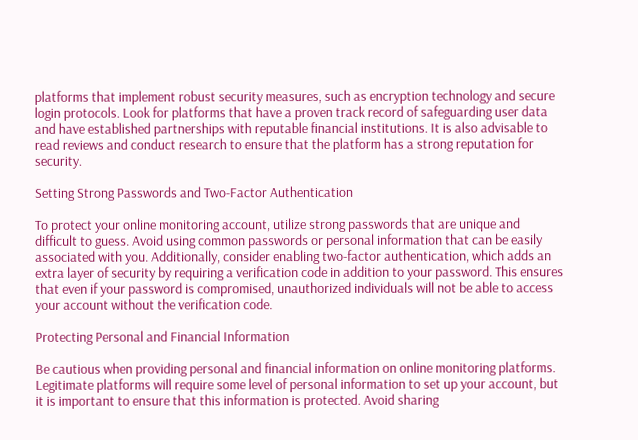platforms that implement robust security measures, such as encryption technology and secure login protocols. Look for platforms that have a proven track record of safeguarding user data and have established partnerships with reputable financial institutions. It is also advisable to read reviews and conduct research to ensure that the platform has a strong reputation for security.

Setting Strong Passwords and Two-Factor Authentication

To protect your online monitoring account, utilize strong passwords that are unique and difficult to guess. Avoid using common passwords or personal information that can be easily associated with you. Additionally, consider enabling two-factor authentication, which adds an extra layer of security by requiring a verification code in addition to your password. This ensures that even if your password is compromised, unauthorized individuals will not be able to access your account without the verification code.

Protecting Personal and Financial Information

Be cautious when providing personal and financial information on online monitoring platforms. Legitimate platforms will require some level of personal information to set up your account, but it is important to ensure that this information is protected. Avoid sharing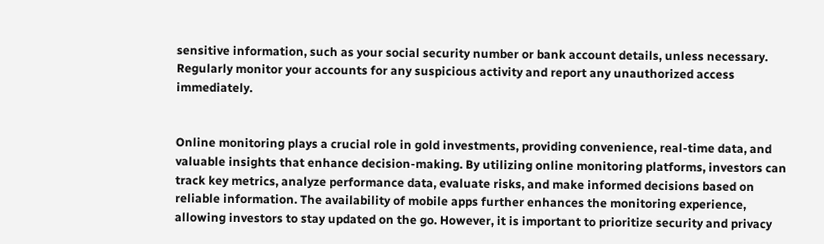sensitive information, such as your social security number or bank account details, unless necessary. Regularly monitor your accounts for any suspicious activity and report any unauthorized access immediately.


Online monitoring plays a crucial role in gold investments, providing convenience, real-time data, and valuable insights that enhance decision-making. By utilizing online monitoring platforms, investors can track key metrics, analyze performance data, evaluate risks, and make informed decisions based on reliable information. The availability of mobile apps further enhances the monitoring experience, allowing investors to stay updated on the go. However, it is important to prioritize security and privacy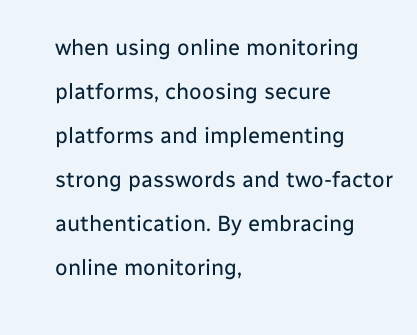when using online monitoring platforms, choosing secure platforms and implementing strong passwords and two-factor authentication. By embracing online monitoring,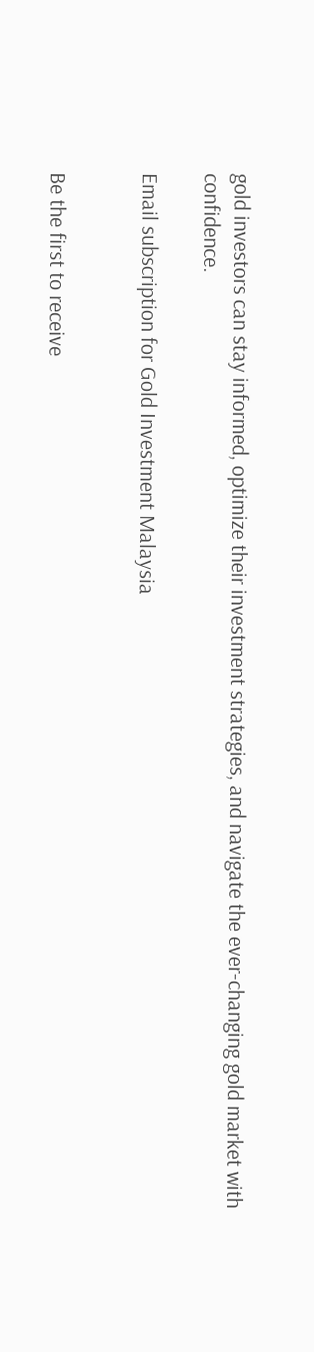gold investors can stay informed, optimize their investment strategies, and navigate the ever-changing gold market with confidence.

Email subscription for Gold Investment Malaysia


Be the first to receive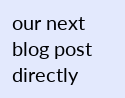our next blog post directly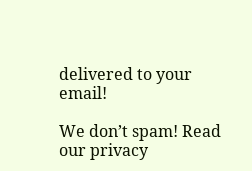delivered to your email!

We don’t spam! Read our privacy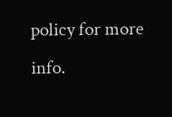policy for more info.